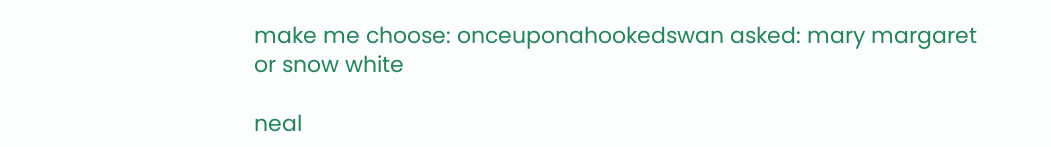make me choose: onceuponahookedswan asked: mary margaret or snow white

neal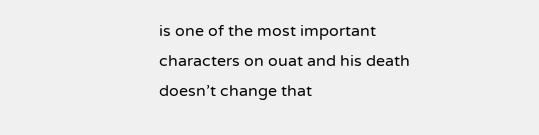is one of the most important characters on ouat and his death doesn’t change that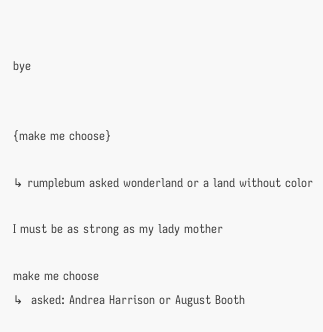bye


{make me choose}

↳ rumplebum asked wonderland or a land without color

I must be as strong as my lady mother

make me choose
↳  asked: Andrea Harrison or August Booth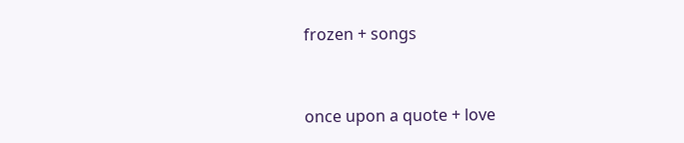frozen + songs


once upon a quote + love